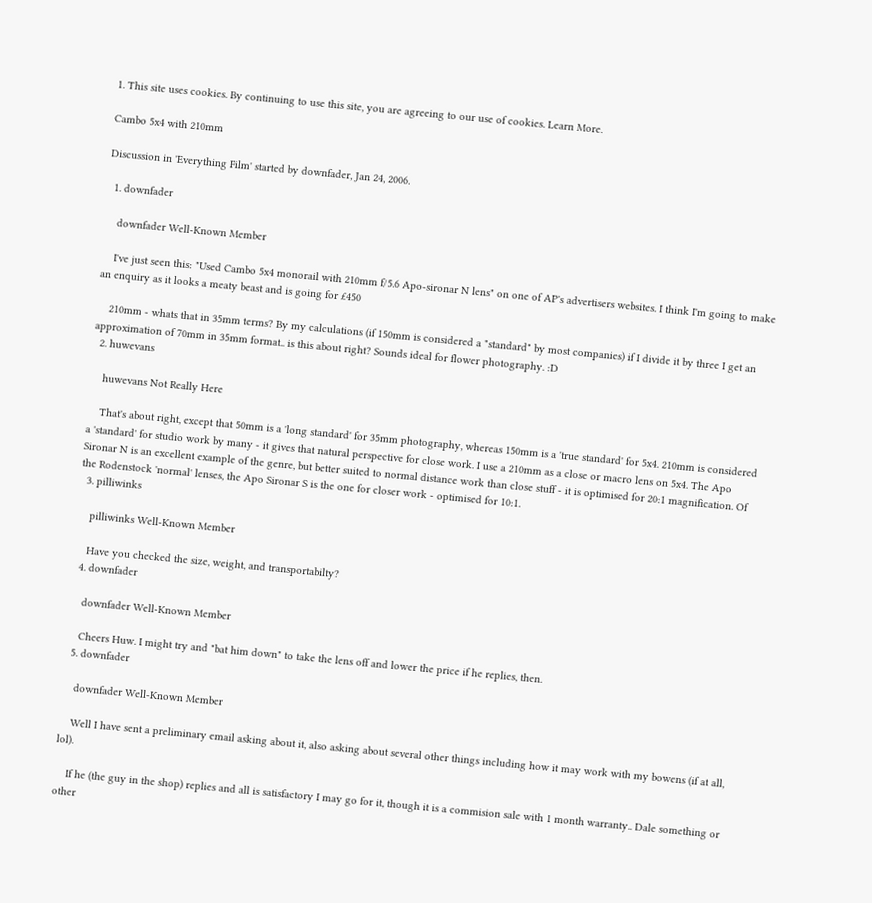1. This site uses cookies. By continuing to use this site, you are agreeing to our use of cookies. Learn More.

Cambo 5x4 with 210mm

Discussion in 'Everything Film' started by downfader, Jan 24, 2006.

  1. downfader

    downfader Well-Known Member

    I've just seen this: "Used Cambo 5x4 monorail with 210mm f/5.6 Apo-sironar N lens" on one of AP's advertisers websites. I think I'm going to make an enquiry as it looks a meaty beast and is going for £450

    210mm - whats that in 35mm terms? By my calculations (if 150mm is considered a "standard" by most companies) if I divide it by three I get an approximation of 70mm in 35mm format.. is this about right? Sounds ideal for flower photography. :D
  2. huwevans

    huwevans Not Really Here

    That's about right, except that 50mm is a 'long standard' for 35mm photography, whereas 150mm is a 'true standard' for 5x4. 210mm is considered a 'standard' for studio work by many - it gives that natural perspective for close work. I use a 210mm as a close or macro lens on 5x4. The Apo Sironar N is an excellent example of the genre, but better suited to normal distance work than close stuff - it is optimised for 20:1 magnification. Of the Rodenstock 'normal' lenses, the Apo Sironar S is the one for closer work - optimised for 10:1.
  3. pilliwinks

    pilliwinks Well-Known Member

    Have you checked the size, weight, and transportabilty?
  4. downfader

    downfader Well-Known Member

    Cheers Huw. I might try and "bat him down" to take the lens off and lower the price if he replies, then.
  5. downfader

    downfader Well-Known Member

    Well I have sent a preliminary email asking about it, also asking about several other things including how it may work with my bowens (if at all, lol).

    If he (the guy in the shop) replies and all is satisfactory I may go for it, though it is a commision sale with 1 month warranty.. Dale something or other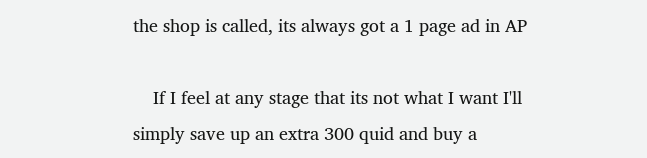the shop is called, its always got a 1 page ad in AP

    If I feel at any stage that its not what I want I'll simply save up an extra 300 quid and buy a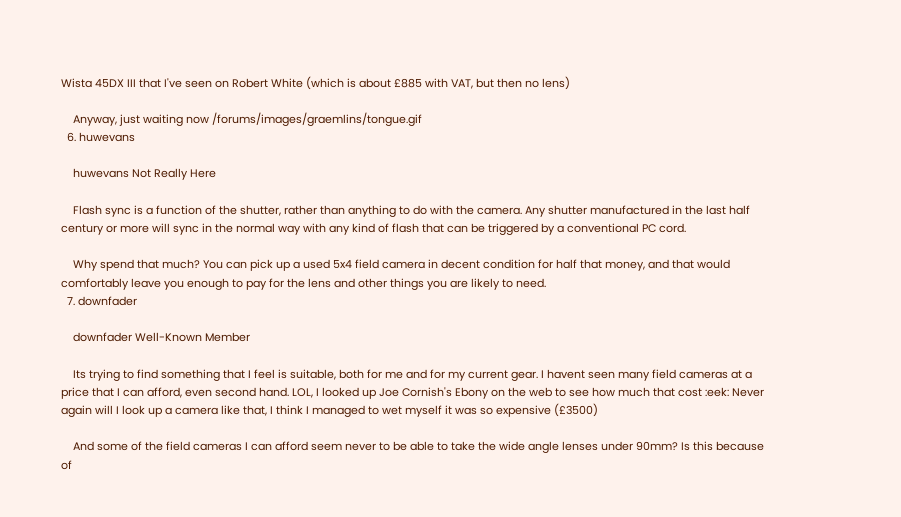Wista 45DX III that I've seen on Robert White (which is about £885 with VAT, but then no lens)

    Anyway, just waiting now /forums/images/graemlins/tongue.gif
  6. huwevans

    huwevans Not Really Here

    Flash sync is a function of the shutter, rather than anything to do with the camera. Any shutter manufactured in the last half century or more will sync in the normal way with any kind of flash that can be triggered by a conventional PC cord.

    Why spend that much? You can pick up a used 5x4 field camera in decent condition for half that money, and that would comfortably leave you enough to pay for the lens and other things you are likely to need.
  7. downfader

    downfader Well-Known Member

    Its trying to find something that I feel is suitable, both for me and for my current gear. I havent seen many field cameras at a price that I can afford, even second hand. LOL, I looked up Joe Cornish's Ebony on the web to see how much that cost :eek: Never again will I look up a camera like that, I think I managed to wet myself it was so expensive (£3500)

    And some of the field cameras I can afford seem never to be able to take the wide angle lenses under 90mm? Is this because of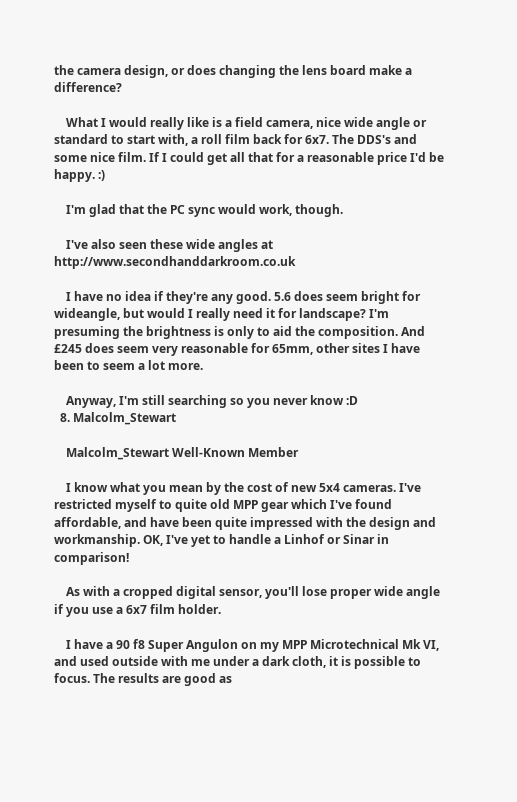the camera design, or does changing the lens board make a difference?

    What I would really like is a field camera, nice wide angle or standard to start with, a roll film back for 6x7. The DDS's and some nice film. If I could get all that for a reasonable price I'd be happy. :)

    I'm glad that the PC sync would work, though.

    I've also seen these wide angles at http://www.secondhanddarkroom.co.uk

    I have no idea if they're any good. 5.6 does seem bright for wideangle, but would I really need it for landscape? I'm presuming the brightness is only to aid the composition. And £245 does seem very reasonable for 65mm, other sites I have been to seem a lot more.

    Anyway, I'm still searching so you never know :D
  8. Malcolm_Stewart

    Malcolm_Stewart Well-Known Member

    I know what you mean by the cost of new 5x4 cameras. I've restricted myself to quite old MPP gear which I've found affordable, and have been quite impressed with the design and workmanship. OK, I've yet to handle a Linhof or Sinar in comparison!

    As with a cropped digital sensor, you'll lose proper wide angle if you use a 6x7 film holder.

    I have a 90 f8 Super Angulon on my MPP Microtechnical Mk VI, and used outside with me under a dark cloth, it is possible to focus. The results are good as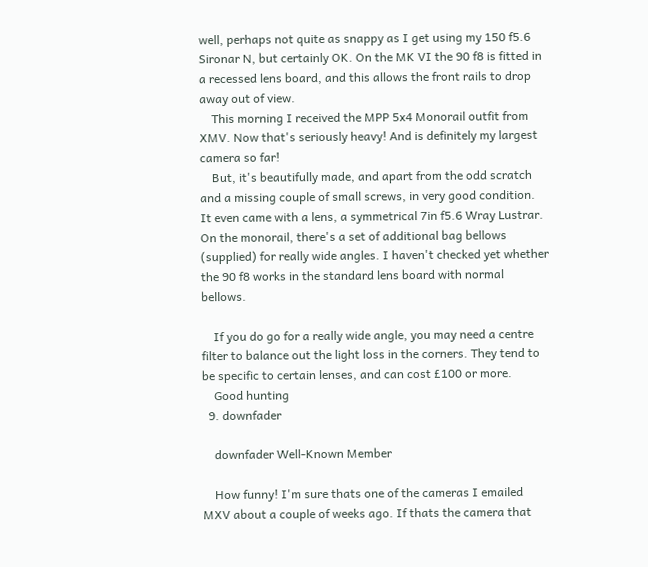well, perhaps not quite as snappy as I get using my 150 f5.6 Sironar N, but certainly OK. On the MK VI the 90 f8 is fitted in a recessed lens board, and this allows the front rails to drop away out of view.
    This morning I received the MPP 5x4 Monorail outfit from XMV. Now that's seriously heavy! And is definitely my largest camera so far!
    But, it's beautifully made, and apart from the odd scratch and a missing couple of small screws, in very good condition. It even came with a lens, a symmetrical 7in f5.6 Wray Lustrar. On the monorail, there's a set of additional bag bellows (supplied) for really wide angles. I haven't checked yet whether the 90 f8 works in the standard lens board with normal bellows.

    If you do go for a really wide angle, you may need a centre filter to balance out the light loss in the corners. They tend to be specific to certain lenses, and can cost £100 or more.
    Good hunting
  9. downfader

    downfader Well-Known Member

    How funny! I'm sure thats one of the cameras I emailed MXV about a couple of weeks ago. If thats the camera that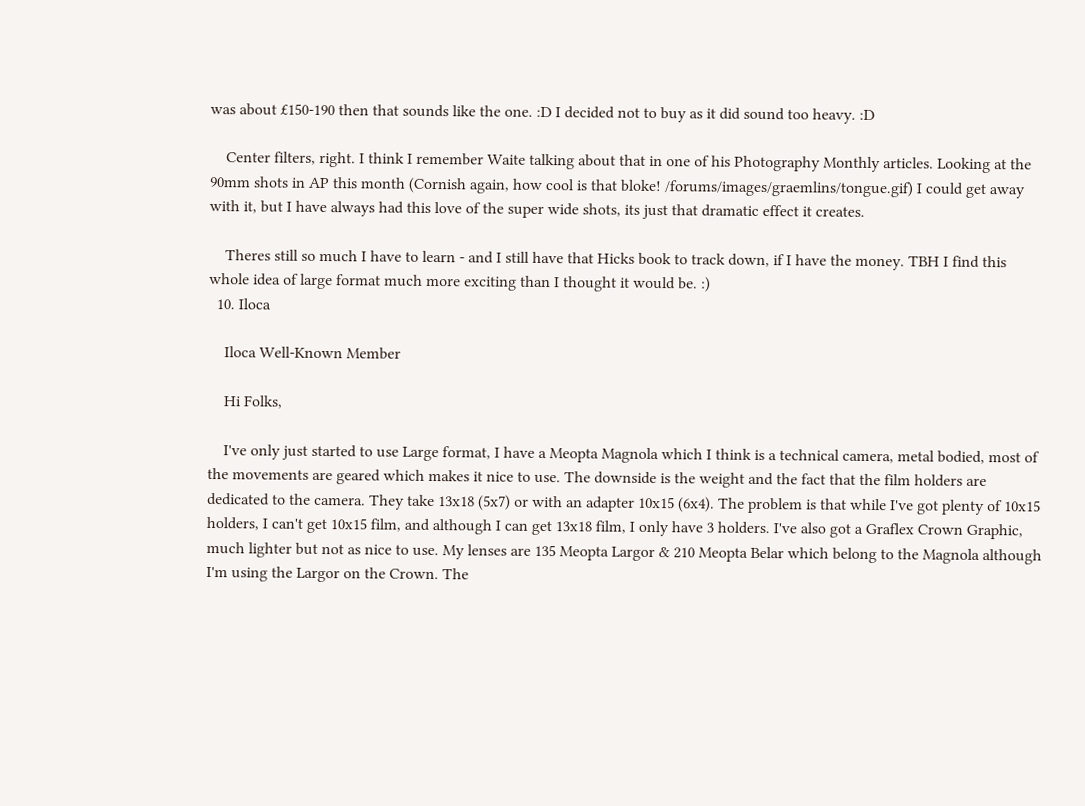was about £150-190 then that sounds like the one. :D I decided not to buy as it did sound too heavy. :D

    Center filters, right. I think I remember Waite talking about that in one of his Photography Monthly articles. Looking at the 90mm shots in AP this month (Cornish again, how cool is that bloke! /forums/images/graemlins/tongue.gif) I could get away with it, but I have always had this love of the super wide shots, its just that dramatic effect it creates.

    Theres still so much I have to learn - and I still have that Hicks book to track down, if I have the money. TBH I find this whole idea of large format much more exciting than I thought it would be. :)
  10. Iloca

    Iloca Well-Known Member

    Hi Folks,

    I've only just started to use Large format, I have a Meopta Magnola which I think is a technical camera, metal bodied, most of the movements are geared which makes it nice to use. The downside is the weight and the fact that the film holders are dedicated to the camera. They take 13x18 (5x7) or with an adapter 10x15 (6x4). The problem is that while I've got plenty of 10x15 holders, I can't get 10x15 film, and although I can get 13x18 film, I only have 3 holders. I've also got a Graflex Crown Graphic, much lighter but not as nice to use. My lenses are 135 Meopta Largor & 210 Meopta Belar which belong to the Magnola although I'm using the Largor on the Crown. The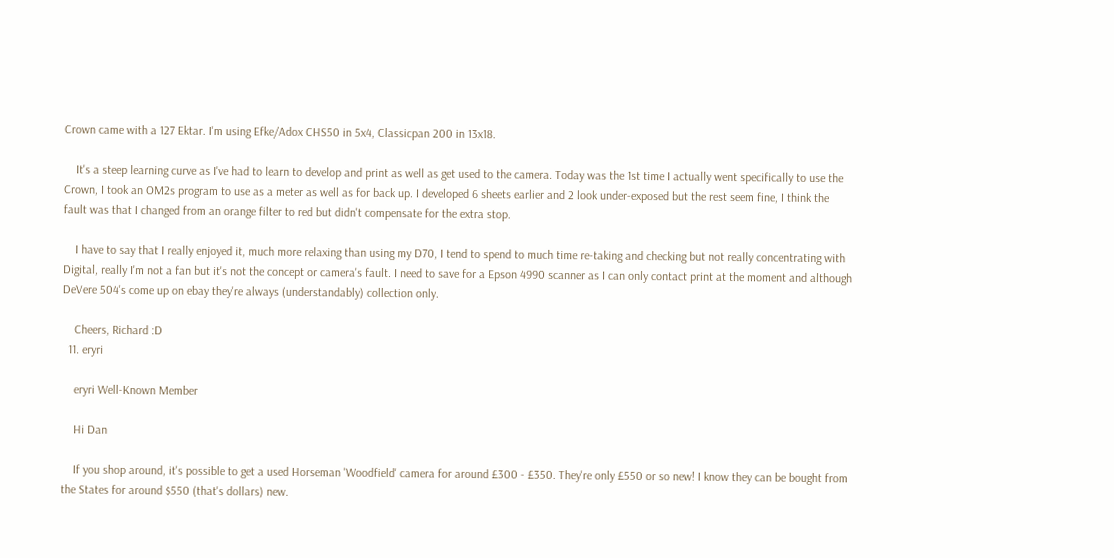Crown came with a 127 Ektar. I'm using Efke/Adox CHS50 in 5x4, Classicpan 200 in 13x18.

    It's a steep learning curve as I've had to learn to develop and print as well as get used to the camera. Today was the 1st time I actually went specifically to use the Crown, I took an OM2s program to use as a meter as well as for back up. I developed 6 sheets earlier and 2 look under-exposed but the rest seem fine, I think the fault was that I changed from an orange filter to red but didn't compensate for the extra stop.

    I have to say that I really enjoyed it, much more relaxing than using my D70, I tend to spend to much time re-taking and checking but not really concentrating with Digital, really I'm not a fan but it's not the concept or camera's fault. I need to save for a Epson 4990 scanner as I can only contact print at the moment and although DeVere 504's come up on ebay they're always (understandably) collection only.

    Cheers, Richard :D
  11. eryri

    eryri Well-Known Member

    Hi Dan

    If you shop around, it's possible to get a used Horseman 'Woodfield' camera for around £300 - £350. They're only £550 or so new! I know they can be bought from the States for around $550 (that's dollars) new.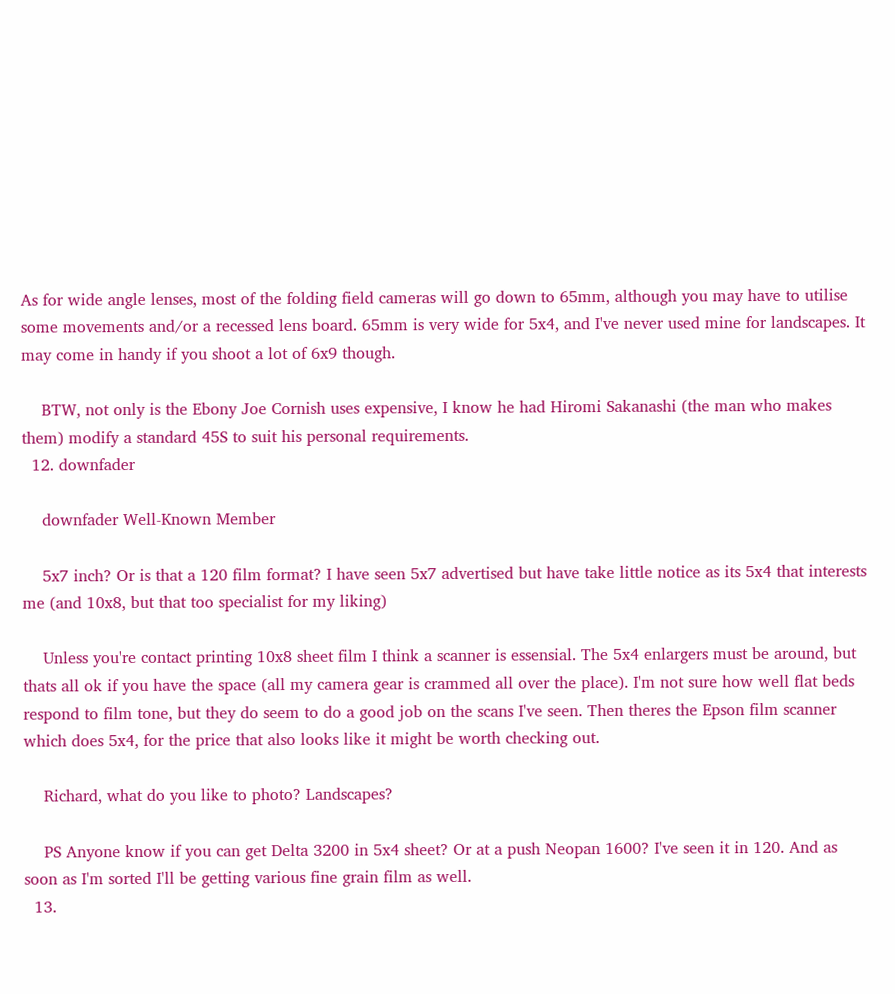As for wide angle lenses, most of the folding field cameras will go down to 65mm, although you may have to utilise some movements and/or a recessed lens board. 65mm is very wide for 5x4, and I've never used mine for landscapes. It may come in handy if you shoot a lot of 6x9 though.

    BTW, not only is the Ebony Joe Cornish uses expensive, I know he had Hiromi Sakanashi (the man who makes them) modify a standard 45S to suit his personal requirements.
  12. downfader

    downfader Well-Known Member

    5x7 inch? Or is that a 120 film format? I have seen 5x7 advertised but have take little notice as its 5x4 that interests me (and 10x8, but that too specialist for my liking)

    Unless you're contact printing 10x8 sheet film I think a scanner is essensial. The 5x4 enlargers must be around, but thats all ok if you have the space (all my camera gear is crammed all over the place). I'm not sure how well flat beds respond to film tone, but they do seem to do a good job on the scans I've seen. Then theres the Epson film scanner which does 5x4, for the price that also looks like it might be worth checking out.

    Richard, what do you like to photo? Landscapes?

    PS Anyone know if you can get Delta 3200 in 5x4 sheet? Or at a push Neopan 1600? I've seen it in 120. And as soon as I'm sorted I'll be getting various fine grain film as well.
  13.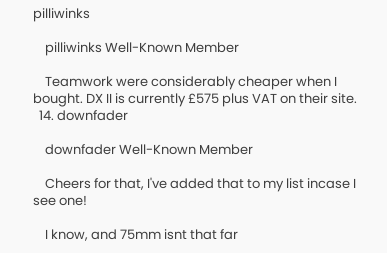pilliwinks

    pilliwinks Well-Known Member

    Teamwork were considerably cheaper when I bought. DX II is currently £575 plus VAT on their site.
  14. downfader

    downfader Well-Known Member

    Cheers for that, I've added that to my list incase I see one!

    I know, and 75mm isnt that far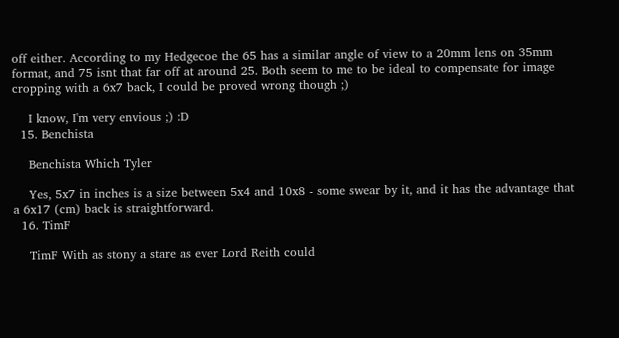off either. According to my Hedgecoe the 65 has a similar angle of view to a 20mm lens on 35mm format, and 75 isnt that far off at around 25. Both seem to me to be ideal to compensate for image cropping with a 6x7 back, I could be proved wrong though ;)

    I know, I'm very envious ;) :D
  15. Benchista

    Benchista Which Tyler

    Yes, 5x7 in inches is a size between 5x4 and 10x8 - some swear by it, and it has the advantage that a 6x17 (cm) back is straightforward.
  16. TimF

    TimF With as stony a stare as ever Lord Reith could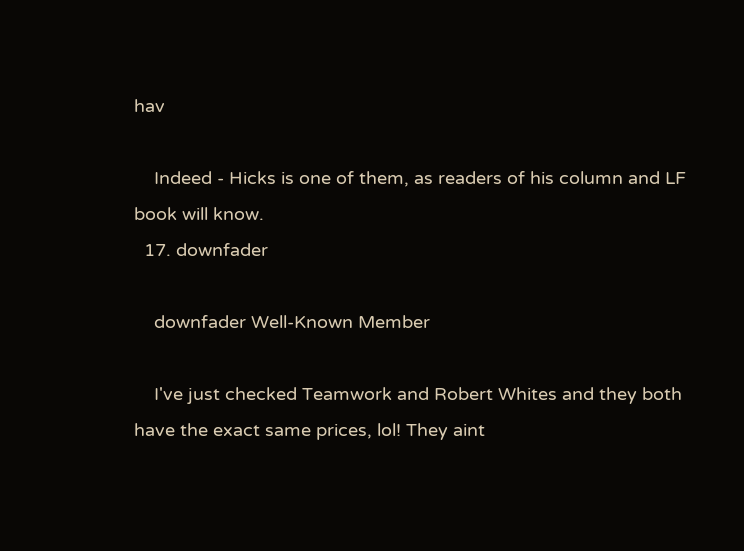hav

    Indeed - Hicks is one of them, as readers of his column and LF book will know.
  17. downfader

    downfader Well-Known Member

    I've just checked Teamwork and Robert Whites and they both have the exact same prices, lol! They aint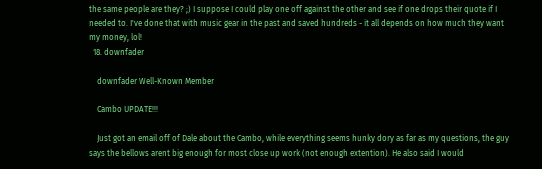the same people are they? ;) I suppose I could play one off against the other and see if one drops their quote if I needed to. I've done that with music gear in the past and saved hundreds - it all depends on how much they want my money, lol!
  18. downfader

    downfader Well-Known Member

    Cambo UPDATE!!!

    Just got an email off of Dale about the Cambo, while everything seems hunky dory as far as my questions, the guy says the bellows arent big enough for most close up work (not enough extention). He also said I would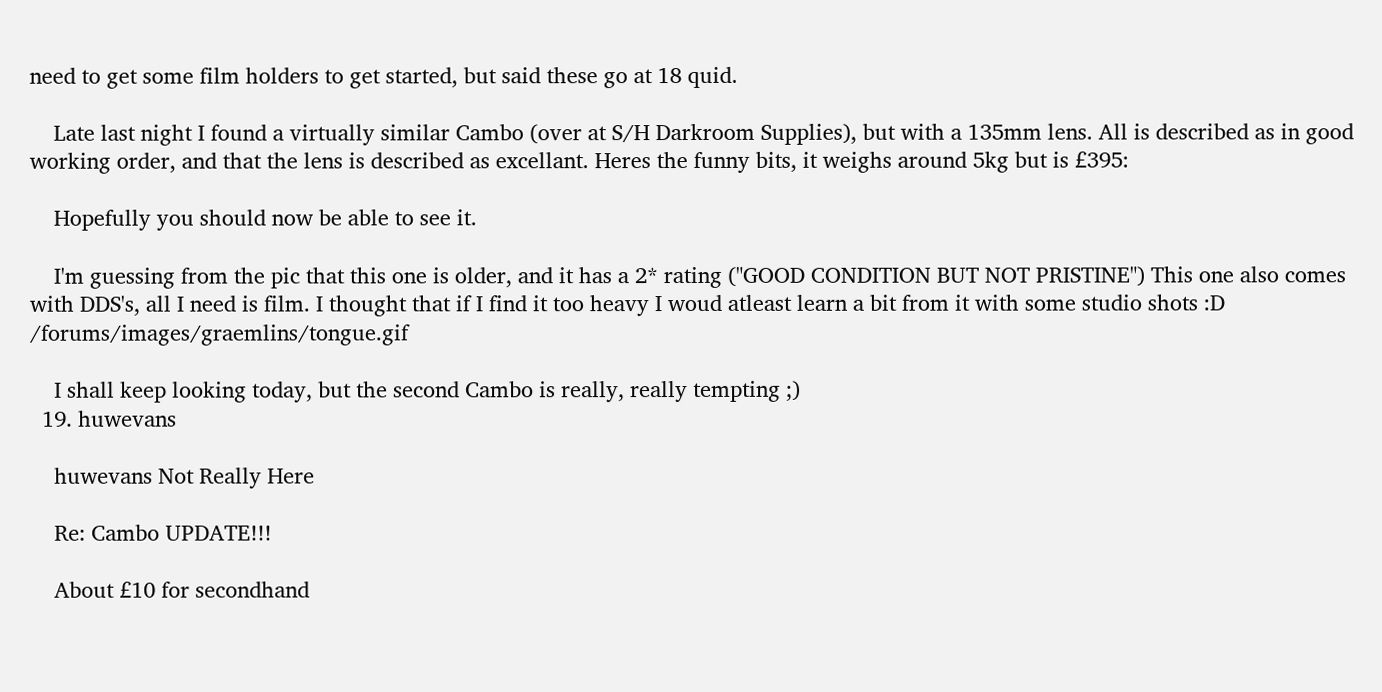need to get some film holders to get started, but said these go at 18 quid.

    Late last night I found a virtually similar Cambo (over at S/H Darkroom Supplies), but with a 135mm lens. All is described as in good working order, and that the lens is described as excellant. Heres the funny bits, it weighs around 5kg but is £395:

    Hopefully you should now be able to see it.

    I'm guessing from the pic that this one is older, and it has a 2* rating ("GOOD CONDITION BUT NOT PRISTINE") This one also comes with DDS's, all I need is film. I thought that if I find it too heavy I woud atleast learn a bit from it with some studio shots :D /forums/images/graemlins/tongue.gif

    I shall keep looking today, but the second Cambo is really, really tempting ;)
  19. huwevans

    huwevans Not Really Here

    Re: Cambo UPDATE!!!

    About £10 for secondhand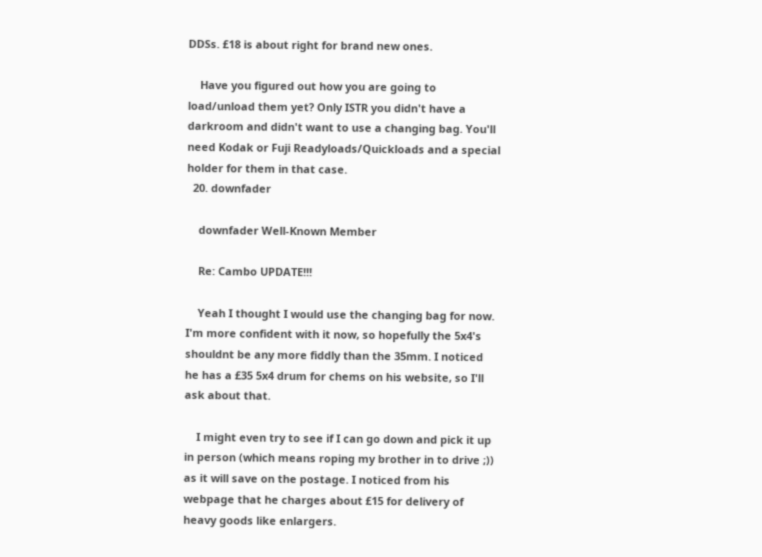DDSs. £18 is about right for brand new ones.

    Have you figured out how you are going to load/unload them yet? Only ISTR you didn't have a darkroom and didn't want to use a changing bag. You'll need Kodak or Fuji Readyloads/Quickloads and a special holder for them in that case.
  20. downfader

    downfader Well-Known Member

    Re: Cambo UPDATE!!!

    Yeah I thought I would use the changing bag for now. I'm more confident with it now, so hopefully the 5x4's shouldnt be any more fiddly than the 35mm. I noticed he has a £35 5x4 drum for chems on his website, so I'll ask about that.

    I might even try to see if I can go down and pick it up in person (which means roping my brother in to drive ;)) as it will save on the postage. I noticed from his webpage that he charges about £15 for delivery of heavy goods like enlargers.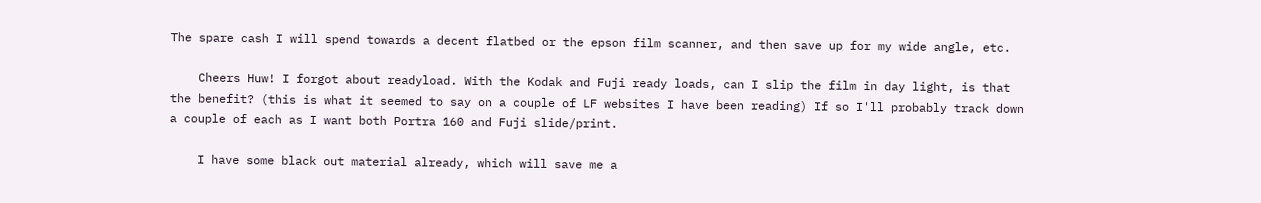The spare cash I will spend towards a decent flatbed or the epson film scanner, and then save up for my wide angle, etc.

    Cheers Huw! I forgot about readyload. With the Kodak and Fuji ready loads, can I slip the film in day light, is that the benefit? (this is what it seemed to say on a couple of LF websites I have been reading) If so I'll probably track down a couple of each as I want both Portra 160 and Fuji slide/print.

    I have some black out material already, which will save me a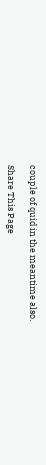couple of quid in the meantime also.

Share This Page